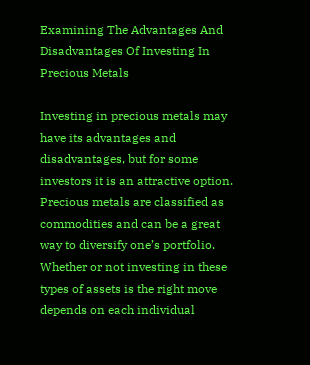Examining The Advantages And Disadvantages Of Investing In Precious Metals

Investing in precious metals may have its advantages and disadvantages, but for some investors it is an attractive option. Precious metals are classified as commodities and can be a great way to diversify one’s portfolio. Whether or not investing in these types of assets is the right move depends on each individual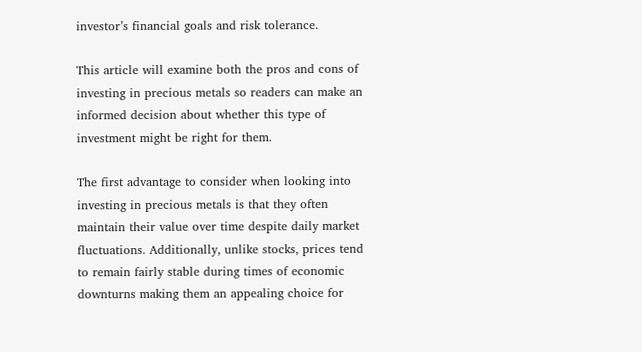investor’s financial goals and risk tolerance.

This article will examine both the pros and cons of investing in precious metals so readers can make an informed decision about whether this type of investment might be right for them.

The first advantage to consider when looking into investing in precious metals is that they often maintain their value over time despite daily market fluctuations. Additionally, unlike stocks, prices tend to remain fairly stable during times of economic downturns making them an appealing choice for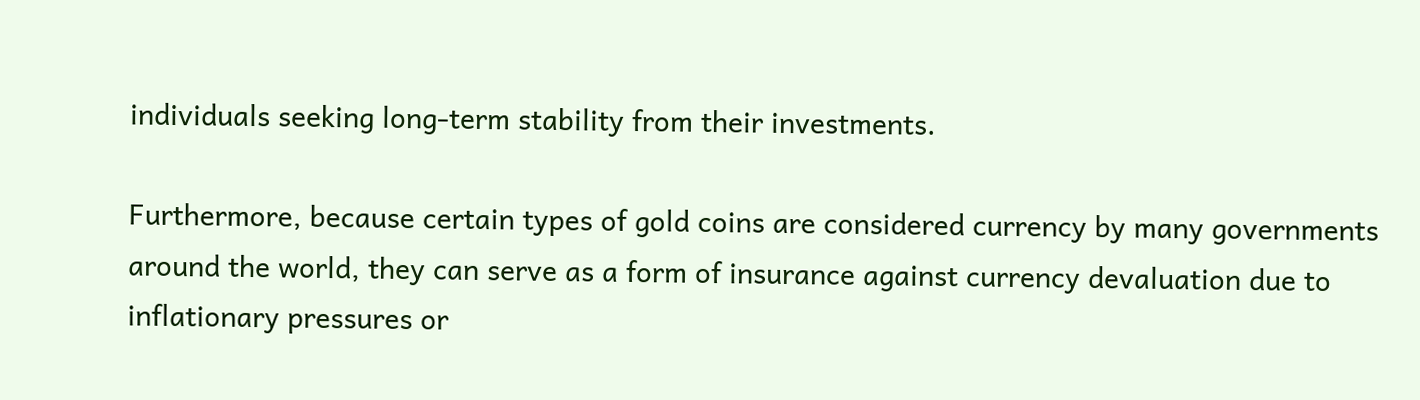individuals seeking long-term stability from their investments.

Furthermore, because certain types of gold coins are considered currency by many governments around the world, they can serve as a form of insurance against currency devaluation due to inflationary pressures or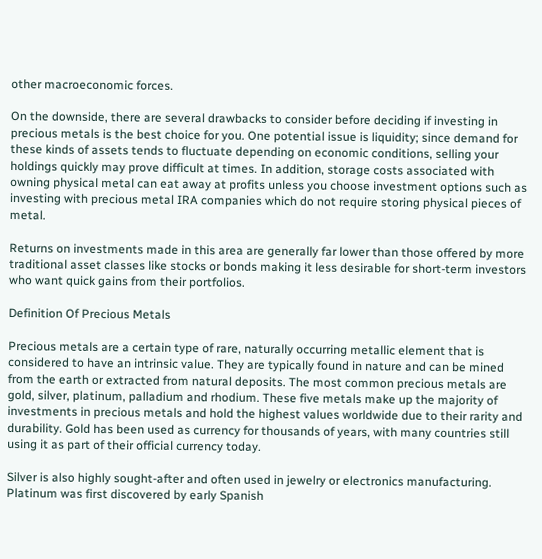other macroeconomic forces.

On the downside, there are several drawbacks to consider before deciding if investing in precious metals is the best choice for you. One potential issue is liquidity; since demand for these kinds of assets tends to fluctuate depending on economic conditions, selling your holdings quickly may prove difficult at times. In addition, storage costs associated with owning physical metal can eat away at profits unless you choose investment options such as investing with precious metal IRA companies which do not require storing physical pieces of metal.

Returns on investments made in this area are generally far lower than those offered by more traditional asset classes like stocks or bonds making it less desirable for short-term investors who want quick gains from their portfolios.

Definition Of Precious Metals

Precious metals are a certain type of rare, naturally occurring metallic element that is considered to have an intrinsic value. They are typically found in nature and can be mined from the earth or extracted from natural deposits. The most common precious metals are gold, silver, platinum, palladium and rhodium. These five metals make up the majority of investments in precious metals and hold the highest values worldwide due to their rarity and durability. Gold has been used as currency for thousands of years, with many countries still using it as part of their official currency today.

Silver is also highly sought-after and often used in jewelry or electronics manufacturing. Platinum was first discovered by early Spanish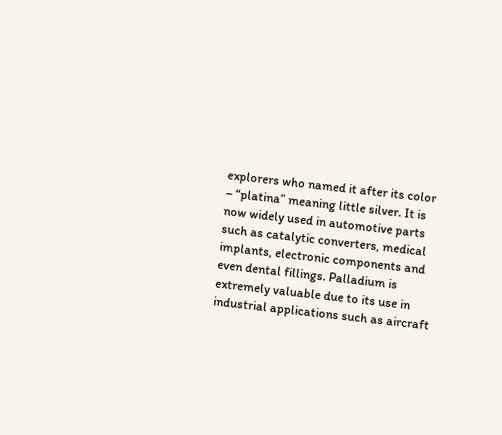explorers who named it after its color – “platina” meaning little silver. It is now widely used in automotive parts such as catalytic converters, medical implants, electronic components and even dental fillings. Palladium is extremely valuable due to its use in industrial applications such as aircraft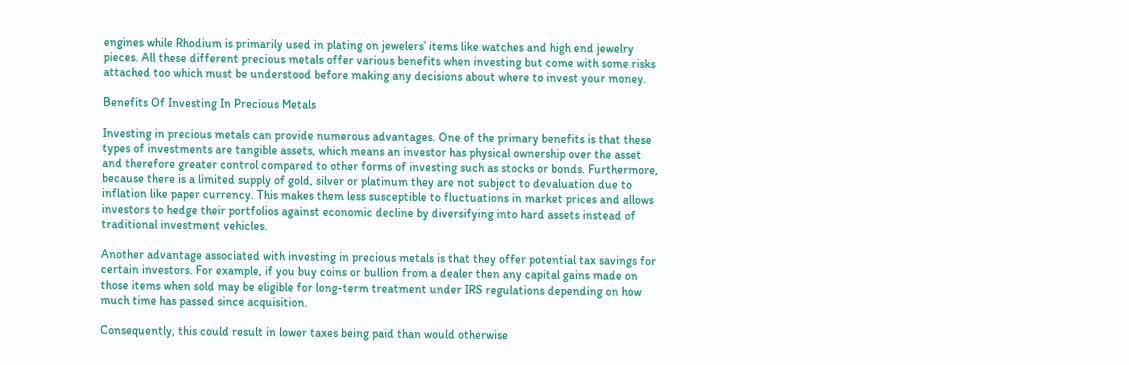engines while Rhodium is primarily used in plating on jewelers’ items like watches and high end jewelry pieces. All these different precious metals offer various benefits when investing but come with some risks attached too which must be understood before making any decisions about where to invest your money.

Benefits Of Investing In Precious Metals

Investing in precious metals can provide numerous advantages. One of the primary benefits is that these types of investments are tangible assets, which means an investor has physical ownership over the asset and therefore greater control compared to other forms of investing such as stocks or bonds. Furthermore, because there is a limited supply of gold, silver or platinum they are not subject to devaluation due to inflation like paper currency. This makes them less susceptible to fluctuations in market prices and allows investors to hedge their portfolios against economic decline by diversifying into hard assets instead of traditional investment vehicles.

Another advantage associated with investing in precious metals is that they offer potential tax savings for certain investors. For example, if you buy coins or bullion from a dealer then any capital gains made on those items when sold may be eligible for long-term treatment under IRS regulations depending on how much time has passed since acquisition.

Consequently, this could result in lower taxes being paid than would otherwise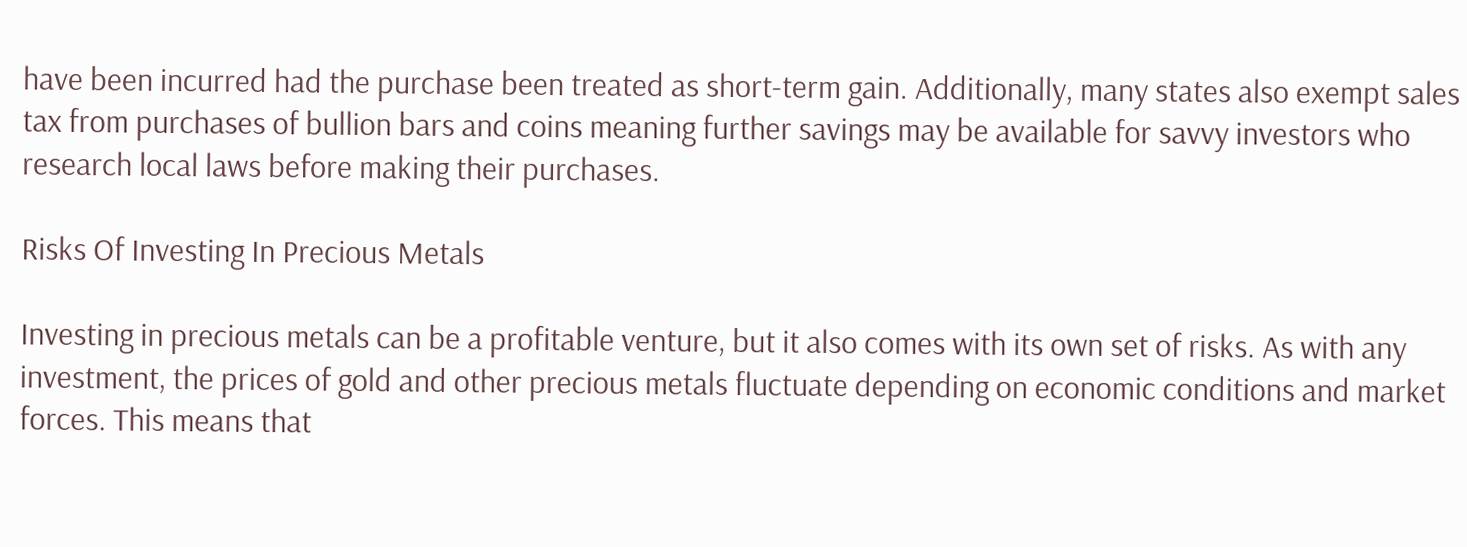have been incurred had the purchase been treated as short-term gain. Additionally, many states also exempt sales tax from purchases of bullion bars and coins meaning further savings may be available for savvy investors who research local laws before making their purchases.

Risks Of Investing In Precious Metals

Investing in precious metals can be a profitable venture, but it also comes with its own set of risks. As with any investment, the prices of gold and other precious metals fluctuate depending on economic conditions and market forces. This means that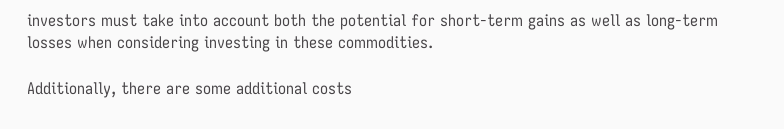investors must take into account both the potential for short-term gains as well as long-term losses when considering investing in these commodities.

Additionally, there are some additional costs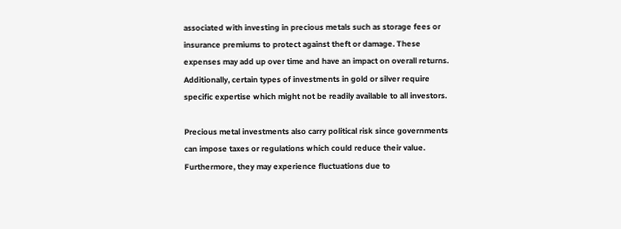associated with investing in precious metals such as storage fees or insurance premiums to protect against theft or damage. These expenses may add up over time and have an impact on overall returns. Additionally, certain types of investments in gold or silver require specific expertise which might not be readily available to all investors.

Precious metal investments also carry political risk since governments can impose taxes or regulations which could reduce their value. Furthermore, they may experience fluctuations due to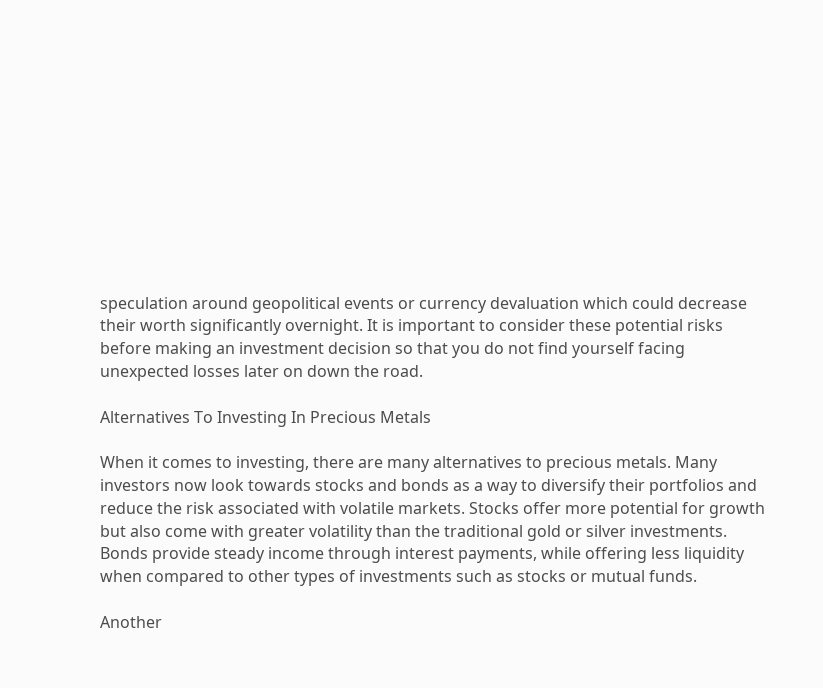speculation around geopolitical events or currency devaluation which could decrease their worth significantly overnight. It is important to consider these potential risks before making an investment decision so that you do not find yourself facing unexpected losses later on down the road.

Alternatives To Investing In Precious Metals

When it comes to investing, there are many alternatives to precious metals. Many investors now look towards stocks and bonds as a way to diversify their portfolios and reduce the risk associated with volatile markets. Stocks offer more potential for growth but also come with greater volatility than the traditional gold or silver investments. Bonds provide steady income through interest payments, while offering less liquidity when compared to other types of investments such as stocks or mutual funds.

Another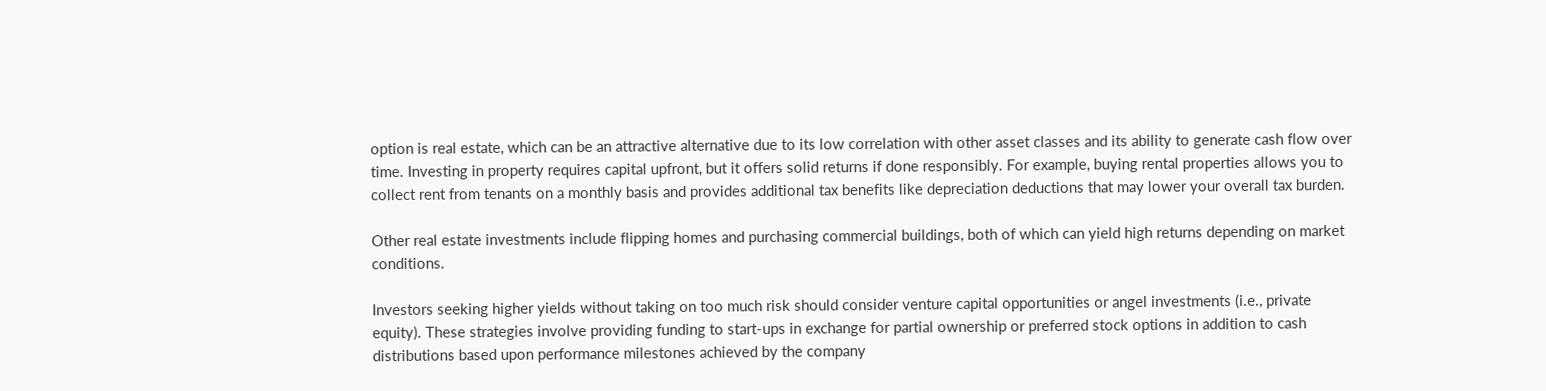option is real estate, which can be an attractive alternative due to its low correlation with other asset classes and its ability to generate cash flow over time. Investing in property requires capital upfront, but it offers solid returns if done responsibly. For example, buying rental properties allows you to collect rent from tenants on a monthly basis and provides additional tax benefits like depreciation deductions that may lower your overall tax burden.

Other real estate investments include flipping homes and purchasing commercial buildings, both of which can yield high returns depending on market conditions.

Investors seeking higher yields without taking on too much risk should consider venture capital opportunities or angel investments (i.e., private equity). These strategies involve providing funding to start-ups in exchange for partial ownership or preferred stock options in addition to cash distributions based upon performance milestones achieved by the company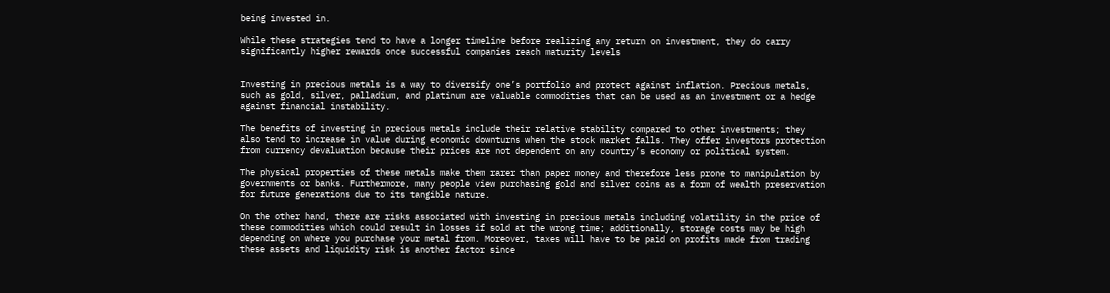being invested in.

While these strategies tend to have a longer timeline before realizing any return on investment, they do carry significantly higher rewards once successful companies reach maturity levels


Investing in precious metals is a way to diversify one’s portfolio and protect against inflation. Precious metals, such as gold, silver, palladium, and platinum are valuable commodities that can be used as an investment or a hedge against financial instability.

The benefits of investing in precious metals include their relative stability compared to other investments; they also tend to increase in value during economic downturns when the stock market falls. They offer investors protection from currency devaluation because their prices are not dependent on any country’s economy or political system.

The physical properties of these metals make them rarer than paper money and therefore less prone to manipulation by governments or banks. Furthermore, many people view purchasing gold and silver coins as a form of wealth preservation for future generations due to its tangible nature.

On the other hand, there are risks associated with investing in precious metals including volatility in the price of these commodities which could result in losses if sold at the wrong time; additionally, storage costs may be high depending on where you purchase your metal from. Moreover, taxes will have to be paid on profits made from trading these assets and liquidity risk is another factor since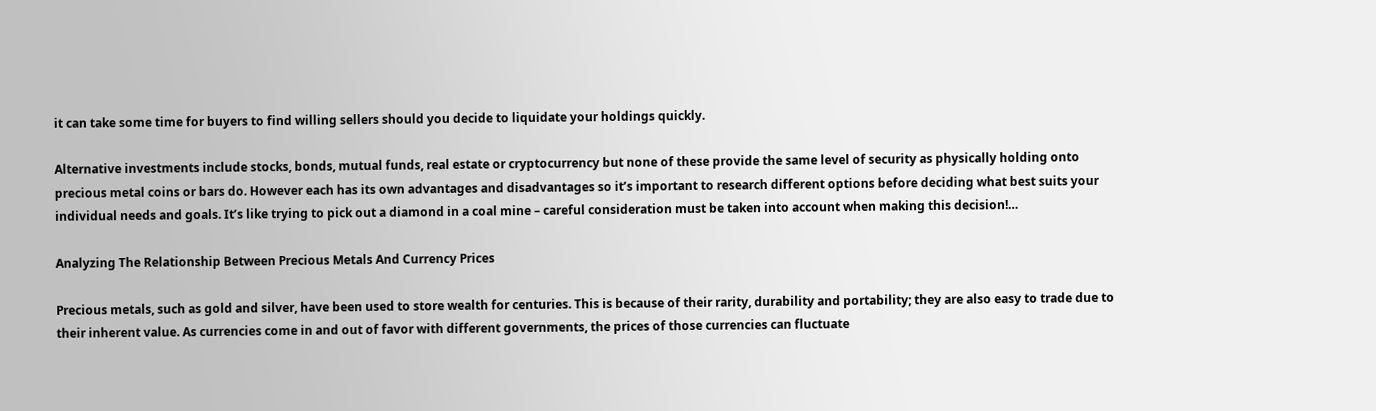it can take some time for buyers to find willing sellers should you decide to liquidate your holdings quickly.

Alternative investments include stocks, bonds, mutual funds, real estate or cryptocurrency but none of these provide the same level of security as physically holding onto precious metal coins or bars do. However each has its own advantages and disadvantages so it’s important to research different options before deciding what best suits your individual needs and goals. It’s like trying to pick out a diamond in a coal mine – careful consideration must be taken into account when making this decision!…

Analyzing The Relationship Between Precious Metals And Currency Prices

Precious metals, such as gold and silver, have been used to store wealth for centuries. This is because of their rarity, durability and portability; they are also easy to trade due to their inherent value. As currencies come in and out of favor with different governments, the prices of those currencies can fluctuate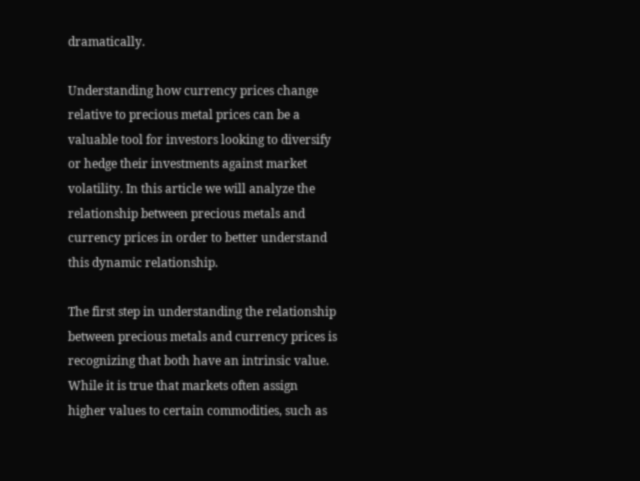dramatically.

Understanding how currency prices change relative to precious metal prices can be a valuable tool for investors looking to diversify or hedge their investments against market volatility. In this article we will analyze the relationship between precious metals and currency prices in order to better understand this dynamic relationship.

The first step in understanding the relationship between precious metals and currency prices is recognizing that both have an intrinsic value. While it is true that markets often assign higher values to certain commodities, such as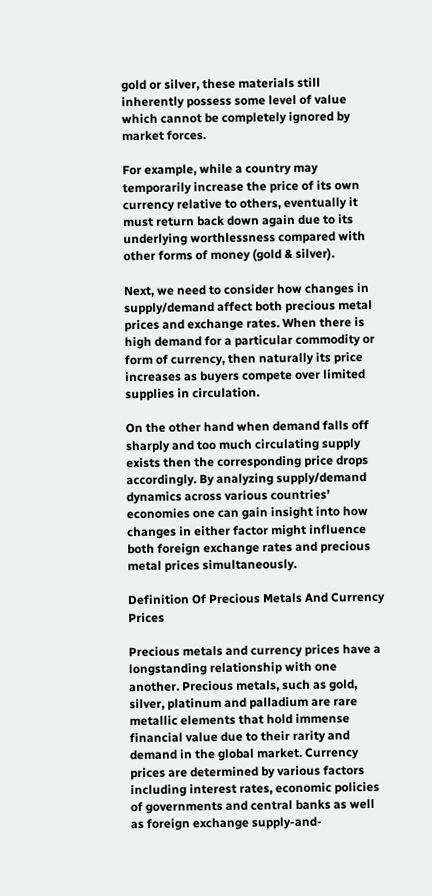gold or silver, these materials still inherently possess some level of value which cannot be completely ignored by market forces.

For example, while a country may temporarily increase the price of its own currency relative to others, eventually it must return back down again due to its underlying worthlessness compared with other forms of money (gold & silver).

Next, we need to consider how changes in supply/demand affect both precious metal prices and exchange rates. When there is high demand for a particular commodity or form of currency, then naturally its price increases as buyers compete over limited supplies in circulation.

On the other hand when demand falls off sharply and too much circulating supply exists then the corresponding price drops accordingly. By analyzing supply/demand dynamics across various countries’ economies one can gain insight into how changes in either factor might influence both foreign exchange rates and precious metal prices simultaneously.

Definition Of Precious Metals And Currency Prices

Precious metals and currency prices have a longstanding relationship with one another. Precious metals, such as gold, silver, platinum and palladium are rare metallic elements that hold immense financial value due to their rarity and demand in the global market. Currency prices are determined by various factors including interest rates, economic policies of governments and central banks as well as foreign exchange supply-and-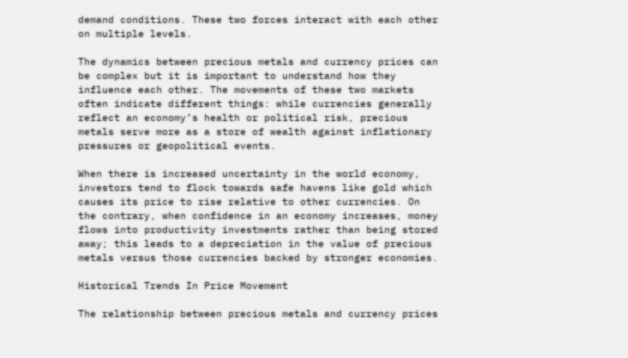demand conditions. These two forces interact with each other on multiple levels.

The dynamics between precious metals and currency prices can be complex but it is important to understand how they influence each other. The movements of these two markets often indicate different things: while currencies generally reflect an economy’s health or political risk, precious metals serve more as a store of wealth against inflationary pressures or geopolitical events.

When there is increased uncertainty in the world economy, investors tend to flock towards safe havens like gold which causes its price to rise relative to other currencies. On the contrary, when confidence in an economy increases, money flows into productivity investments rather than being stored away; this leads to a depreciation in the value of precious metals versus those currencies backed by stronger economies.

Historical Trends In Price Movement

The relationship between precious metals and currency prices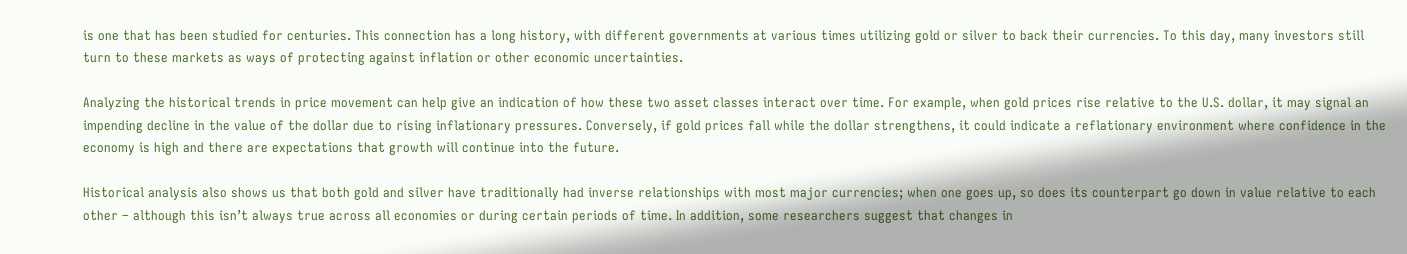is one that has been studied for centuries. This connection has a long history, with different governments at various times utilizing gold or silver to back their currencies. To this day, many investors still turn to these markets as ways of protecting against inflation or other economic uncertainties.

Analyzing the historical trends in price movement can help give an indication of how these two asset classes interact over time. For example, when gold prices rise relative to the U.S. dollar, it may signal an impending decline in the value of the dollar due to rising inflationary pressures. Conversely, if gold prices fall while the dollar strengthens, it could indicate a reflationary environment where confidence in the economy is high and there are expectations that growth will continue into the future.

Historical analysis also shows us that both gold and silver have traditionally had inverse relationships with most major currencies; when one goes up, so does its counterpart go down in value relative to each other – although this isn’t always true across all economies or during certain periods of time. In addition, some researchers suggest that changes in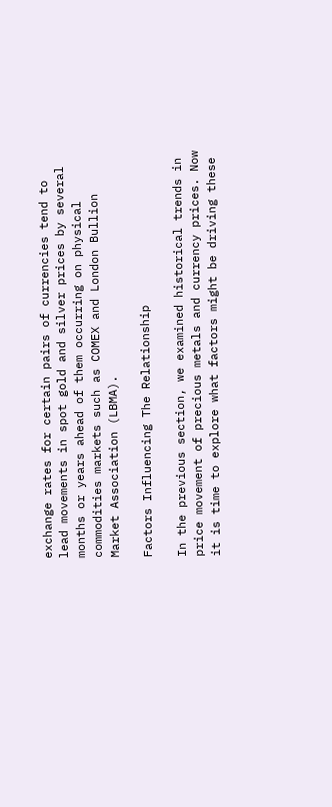exchange rates for certain pairs of currencies tend to lead movements in spot gold and silver prices by several months or years ahead of them occurring on physical commodities markets such as COMEX and London Bullion Market Association (LBMA).

Factors Influencing The Relationship

In the previous section, we examined historical trends in price movement of precious metals and currency prices. Now it is time to explore what factors might be driving these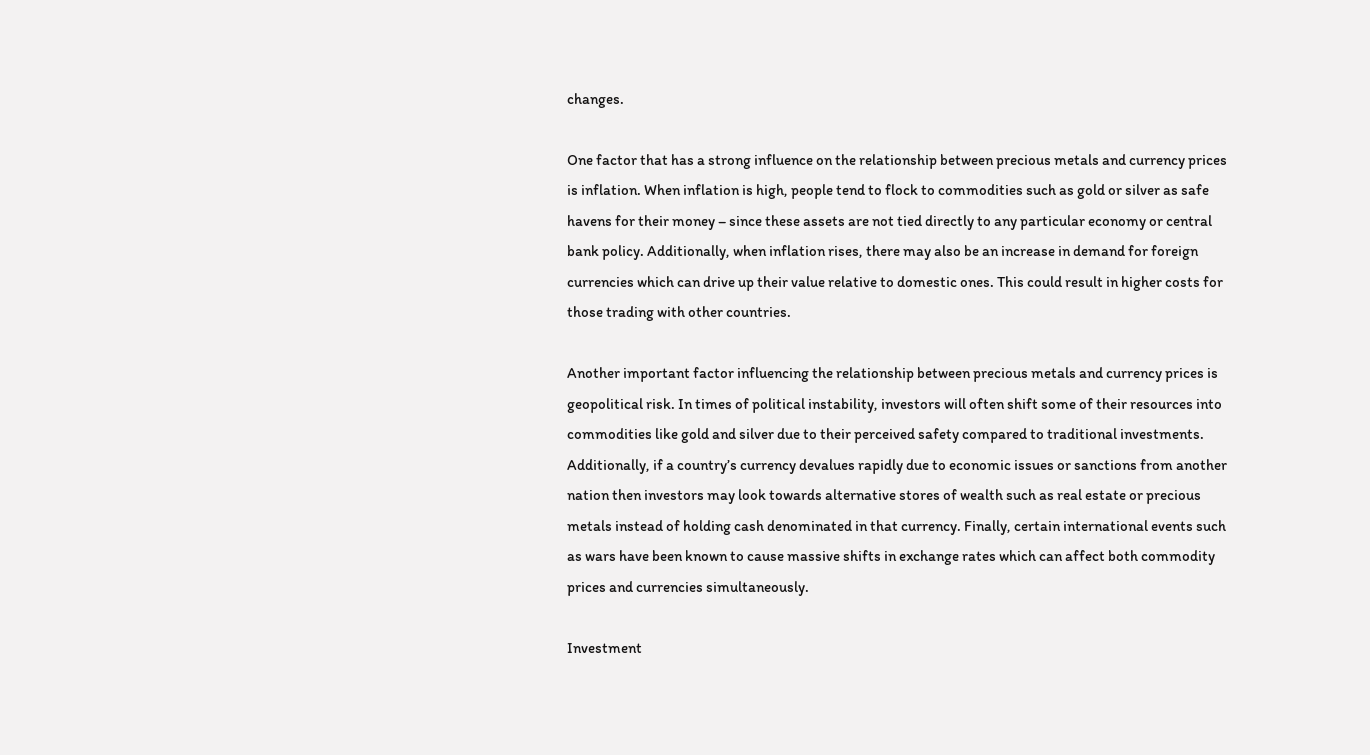changes.

One factor that has a strong influence on the relationship between precious metals and currency prices is inflation. When inflation is high, people tend to flock to commodities such as gold or silver as safe havens for their money – since these assets are not tied directly to any particular economy or central bank policy. Additionally, when inflation rises, there may also be an increase in demand for foreign currencies which can drive up their value relative to domestic ones. This could result in higher costs for those trading with other countries.

Another important factor influencing the relationship between precious metals and currency prices is geopolitical risk. In times of political instability, investors will often shift some of their resources into commodities like gold and silver due to their perceived safety compared to traditional investments. Additionally, if a country’s currency devalues rapidly due to economic issues or sanctions from another nation then investors may look towards alternative stores of wealth such as real estate or precious metals instead of holding cash denominated in that currency. Finally, certain international events such as wars have been known to cause massive shifts in exchange rates which can affect both commodity prices and currencies simultaneously.

Investment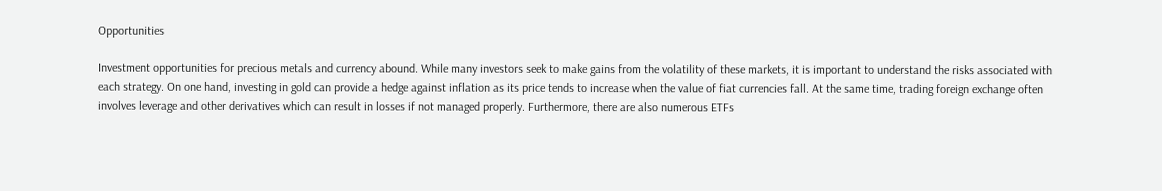Opportunities

Investment opportunities for precious metals and currency abound. While many investors seek to make gains from the volatility of these markets, it is important to understand the risks associated with each strategy. On one hand, investing in gold can provide a hedge against inflation as its price tends to increase when the value of fiat currencies fall. At the same time, trading foreign exchange often involves leverage and other derivatives which can result in losses if not managed properly. Furthermore, there are also numerous ETFs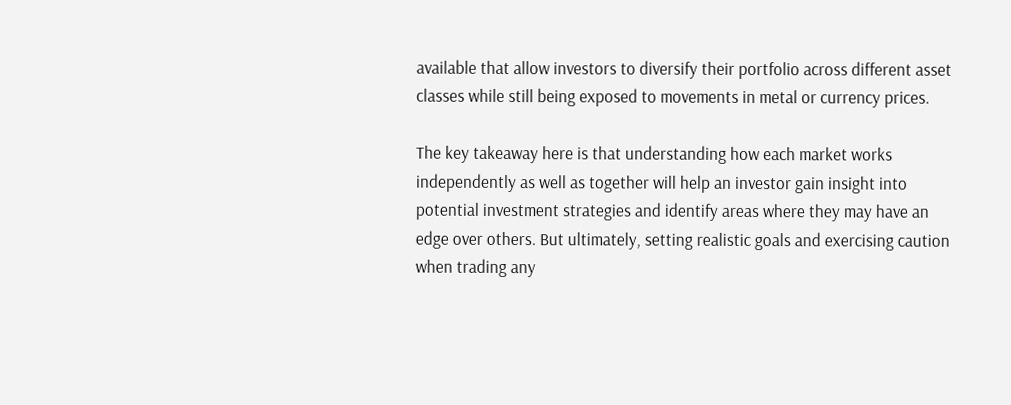available that allow investors to diversify their portfolio across different asset classes while still being exposed to movements in metal or currency prices.

The key takeaway here is that understanding how each market works independently as well as together will help an investor gain insight into potential investment strategies and identify areas where they may have an edge over others. But ultimately, setting realistic goals and exercising caution when trading any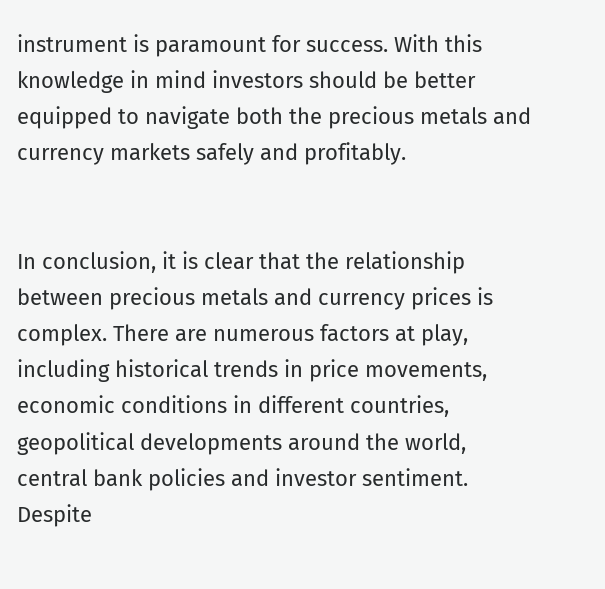instrument is paramount for success. With this knowledge in mind investors should be better equipped to navigate both the precious metals and currency markets safely and profitably.


In conclusion, it is clear that the relationship between precious metals and currency prices is complex. There are numerous factors at play, including historical trends in price movements, economic conditions in different countries, geopolitical developments around the world, central bank policies and investor sentiment. Despite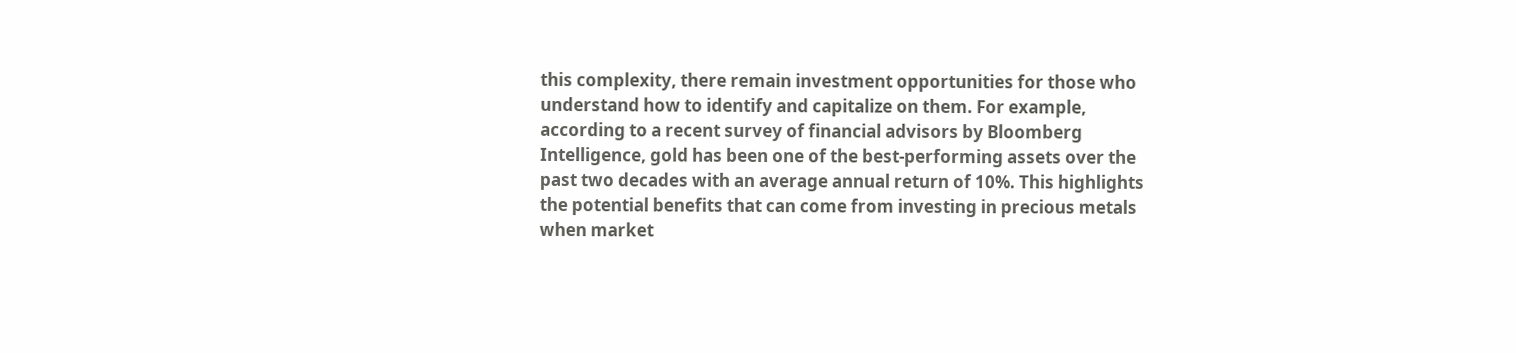this complexity, there remain investment opportunities for those who understand how to identify and capitalize on them. For example, according to a recent survey of financial advisors by Bloomberg Intelligence, gold has been one of the best-performing assets over the past two decades with an average annual return of 10%. This highlights the potential benefits that can come from investing in precious metals when market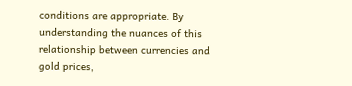conditions are appropriate. By understanding the nuances of this relationship between currencies and gold prices,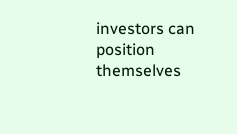investors can position themselves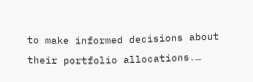to make informed decisions about their portfolio allocations.…